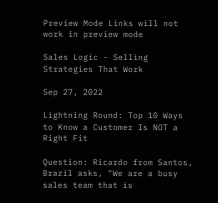Preview Mode Links will not work in preview mode

Sales Logic - Selling Strategies That Work

Sep 27, 2022

Lightning Round: Top 10 Ways to Know a Customer Is NOT a Right Fit

Question: Ricardo from Santos, Brazil asks, "We are a busy sales team that is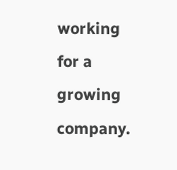working for a growing company.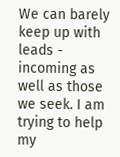We can barely keep up with leads - incoming as well as those we seek. I am trying to help my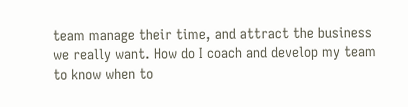team manage their time, and attract the business we really want. How do I coach and develop my team to know when to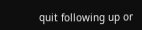quit following up or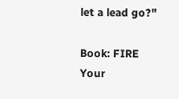let a lead go?"

Book: FIRE Your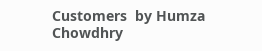Customers  by Humza Chowdhry